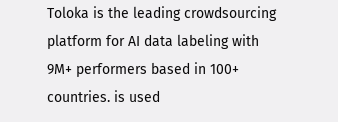Toloka is the leading crowdsourcing platform for AI data labeling with 9M+ performers based in 100+ countries. is used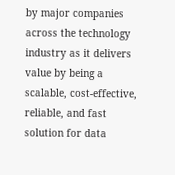by major companies across the technology industry as it delivers value by being a scalable, cost-effective, reliable, and fast solution for data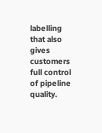labelling that also gives customers full control of pipeline quality.